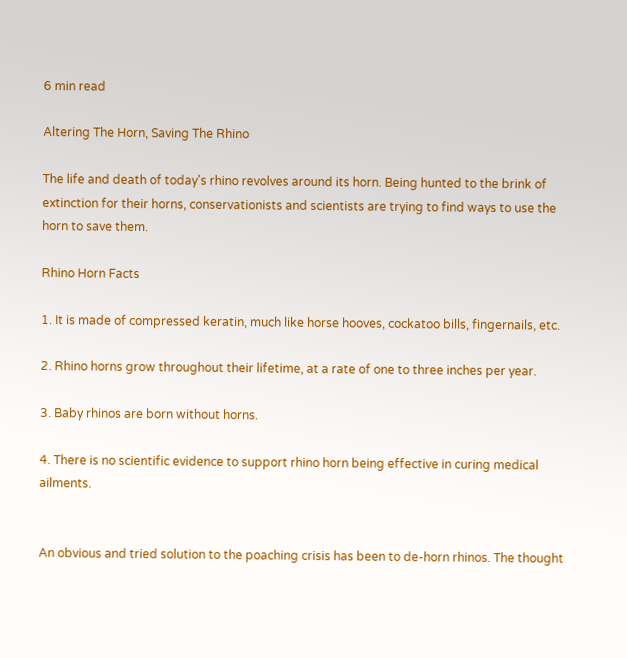6 min read

Altering The Horn, Saving The Rhino

The life and death of today's rhino revolves around its horn. Being hunted to the brink of extinction for their horns, conservationists and scientists are trying to find ways to use the horn to save them.

Rhino Horn Facts

1. It is made of compressed keratin, much like horse hooves, cockatoo bills, fingernails, etc.

2. Rhino horns grow throughout their lifetime, at a rate of one to three inches per year.

3. Baby rhinos are born without horns.

4. There is no scientific evidence to support rhino horn being effective in curing medical ailments.


An obvious and tried solution to the poaching crisis has been to de-horn rhinos. The thought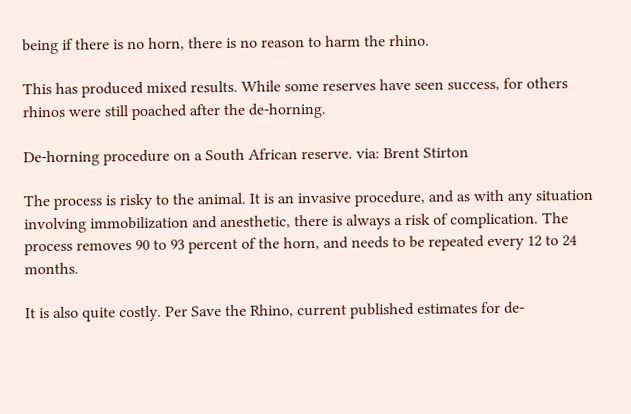being if there is no horn, there is no reason to harm the rhino.

This has produced mixed results. While some reserves have seen success, for others rhinos were still poached after the de-horning.

De-horning procedure on a South African reserve. via: Brent Stirton

The process is risky to the animal. It is an invasive procedure, and as with any situation involving immobilization and anesthetic, there is always a risk of complication. The process removes 90 to 93 percent of the horn, and needs to be repeated every 12 to 24 months.

It is also quite costly. Per Save the Rhino, current published estimates for de-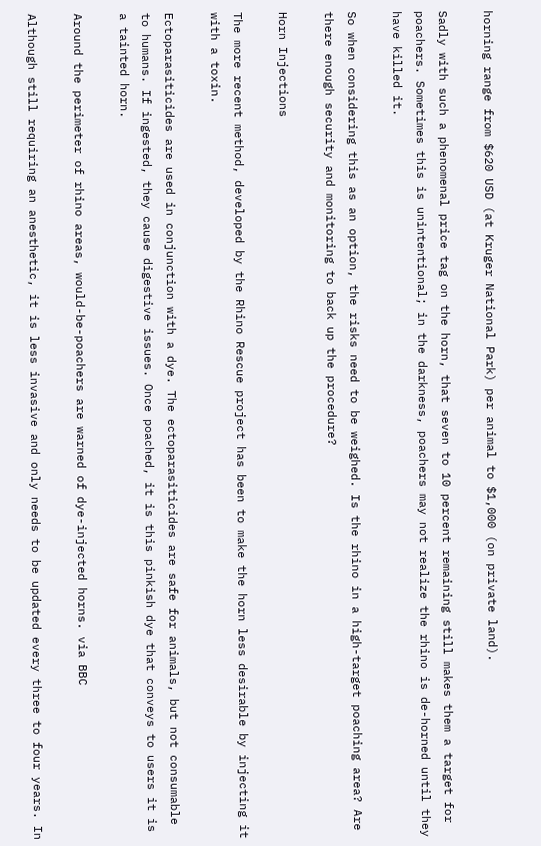horning range from $620 USD (at Kruger National Park) per animal to $1,000 (on private land).

Sadly with such a phenomenal price tag on the horn, that seven to 10 percent remaining still makes them a target for poachers. Sometimes this is unintentional; in the darkness, poachers may not realize the rhino is de-horned until they have killed it.

So when considering this as an option, the risks need to be weighed. Is the rhino in a high-target poaching area? Are there enough security and monitoring to back up the procedure?

Horn Injections

The more recent method, developed by the Rhino Rescue project has been to make the horn less desirable by injecting it with a toxin.

Ectoparasiticides are used in conjunction with a dye. The ectoparasiticides are safe for animals, but not consumable to humans. If ingested, they cause digestive issues. Once poached, it is this pinkish dye that conveys to users it is a tainted horn.

Around the perimeter of rhino areas, would-be-poachers are warned of dye-injected horns. via BBC

Although still requiring an anesthetic, it is less invasive and only needs to be updated every three to four years. In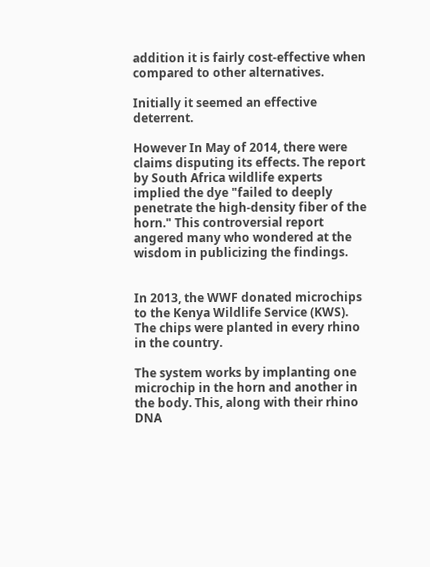addition it is fairly cost-effective when compared to other alternatives.

Initially it seemed an effective deterrent.

However In May of 2014, there were claims disputing its effects. The report by South Africa wildlife experts implied the dye "failed to deeply penetrate the high-density fiber of the horn." This controversial report angered many who wondered at the wisdom in publicizing the findings.


In 2013, the WWF donated microchips to the Kenya Wildlife Service (KWS). The chips were planted in every rhino in the country.

The system works by implanting one microchip in the horn and another in the body. This, along with their rhino DNA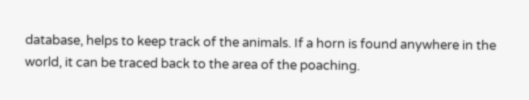database, helps to keep track of the animals. If a horn is found anywhere in the world, it can be traced back to the area of the poaching.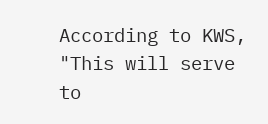According to KWS, "This will serve to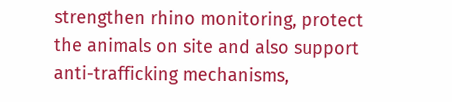strengthen rhino monitoring, protect the animals on site and also support anti-trafficking mechanisms,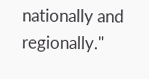nationally and regionally."